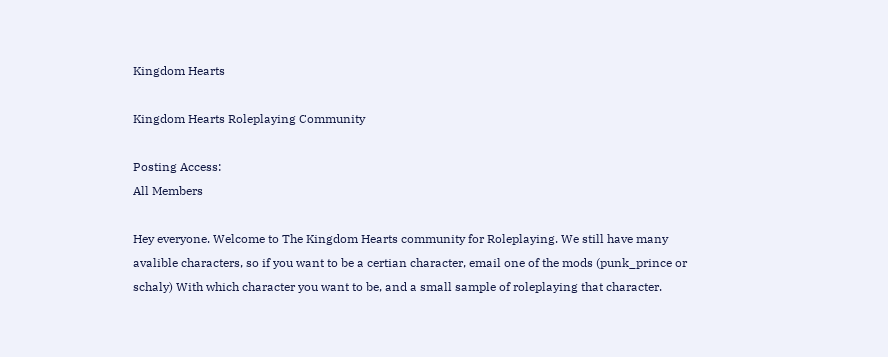Kingdom Hearts

Kingdom Hearts Roleplaying Community

Posting Access:
All Members

Hey everyone. Welcome to The Kingdom Hearts community for Roleplaying. We still have many avalible characters, so if you want to be a certian character, email one of the mods (punk_prince or schaly) With which character you want to be, and a small sample of roleplaying that character.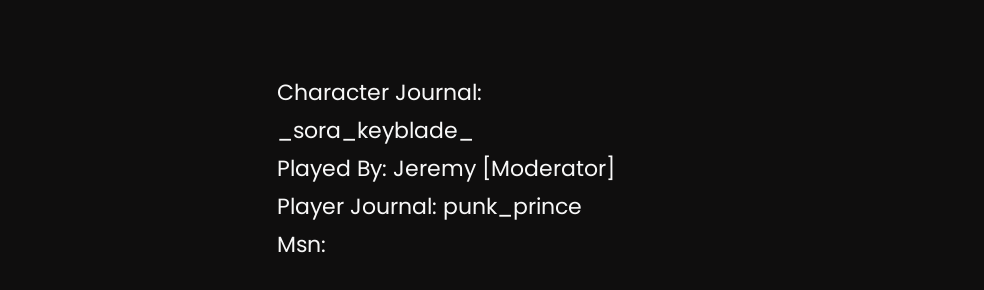Character Journal: _sora_keyblade_
Played By: Jeremy [Moderator]
Player Journal: punk_prince
Msn: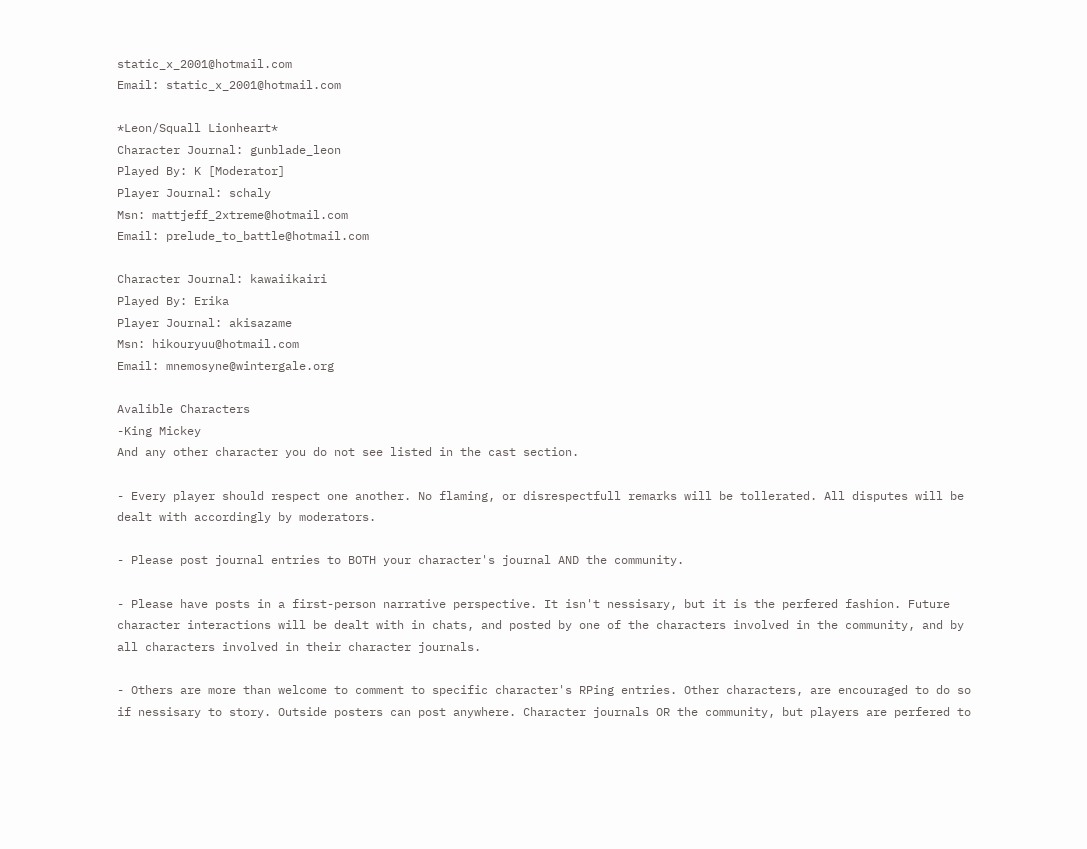static_x_2001@hotmail.com
Email: static_x_2001@hotmail.com

*Leon/Squall Lionheart*
Character Journal: gunblade_leon
Played By: K [Moderator]
Player Journal: schaly
Msn: mattjeff_2xtreme@hotmail.com
Email: prelude_to_battle@hotmail.com

Character Journal: kawaiikairi
Played By: Erika
Player Journal: akisazame
Msn: hikouryuu@hotmail.com
Email: mnemosyne@wintergale.org

Avalible Characters
-King Mickey
And any other character you do not see listed in the cast section.

- Every player should respect one another. No flaming, or disrespectfull remarks will be tollerated. All disputes will be dealt with accordingly by moderators.

- Please post journal entries to BOTH your character's journal AND the community.

- Please have posts in a first-person narrative perspective. It isn't nessisary, but it is the perfered fashion. Future character interactions will be dealt with in chats, and posted by one of the characters involved in the community, and by all characters involved in their character journals.

- Others are more than welcome to comment to specific character's RPing entries. Other characters, are encouraged to do so if nessisary to story. Outside posters can post anywhere. Character journals OR the community, but players are perfered to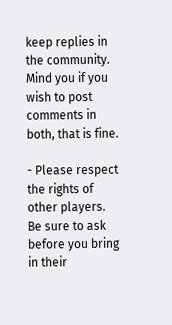keep replies in the community. Mind you if you wish to post comments in both, that is fine.

- Please respect the rights of other players. Be sure to ask before you bring in their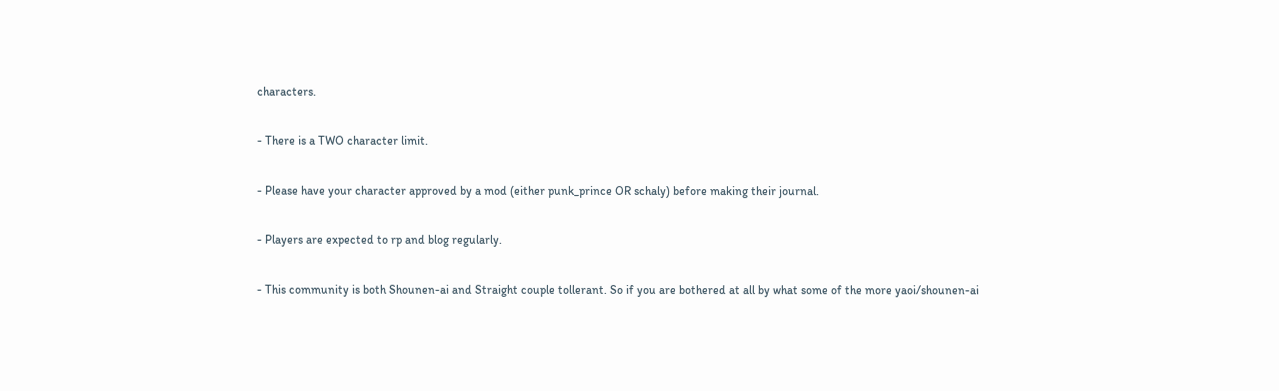characters.

- There is a TWO character limit.

- Please have your character approved by a mod (either punk_prince OR schaly) before making their journal.

- Players are expected to rp and blog regularly.

- This community is both Shounen-ai and Straight couple tollerant. So if you are bothered at all by what some of the more yaoi/shounen-ai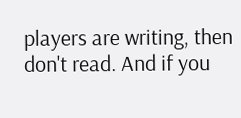players are writing, then don't read. And if you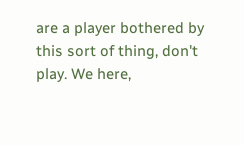are a player bothered by this sort of thing, don't play. We here,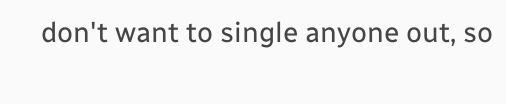don't want to single anyone out, so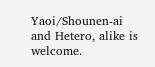Yaoi/Shounen-ai and Hetero, alike is welcome.